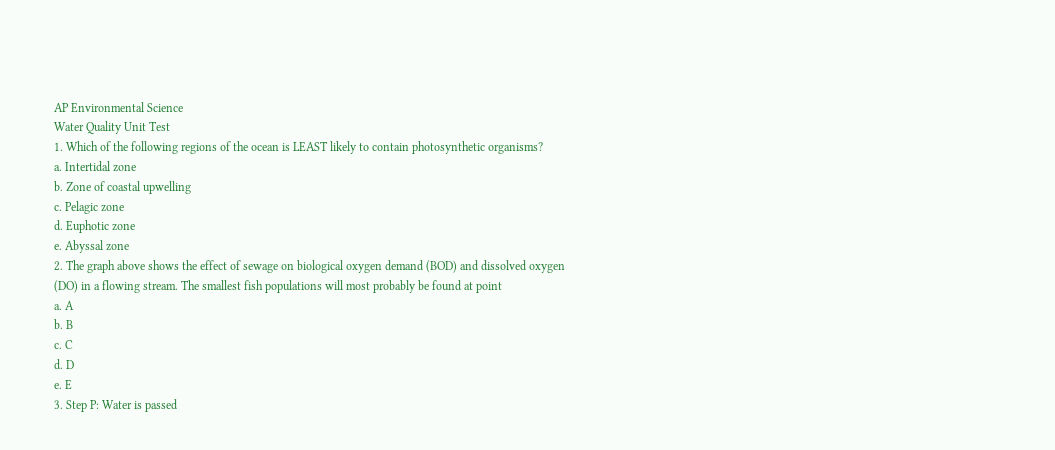AP Environmental Science
Water Quality Unit Test
1. Which of the following regions of the ocean is LEAST likely to contain photosynthetic organisms?
a. Intertidal zone
b. Zone of coastal upwelling
c. Pelagic zone
d. Euphotic zone
e. Abyssal zone
2. The graph above shows the effect of sewage on biological oxygen demand (BOD) and dissolved oxygen
(DO) in a flowing stream. The smallest fish populations will most probably be found at point
a. A
b. B
c. C
d. D
e. E
3. Step P: Water is passed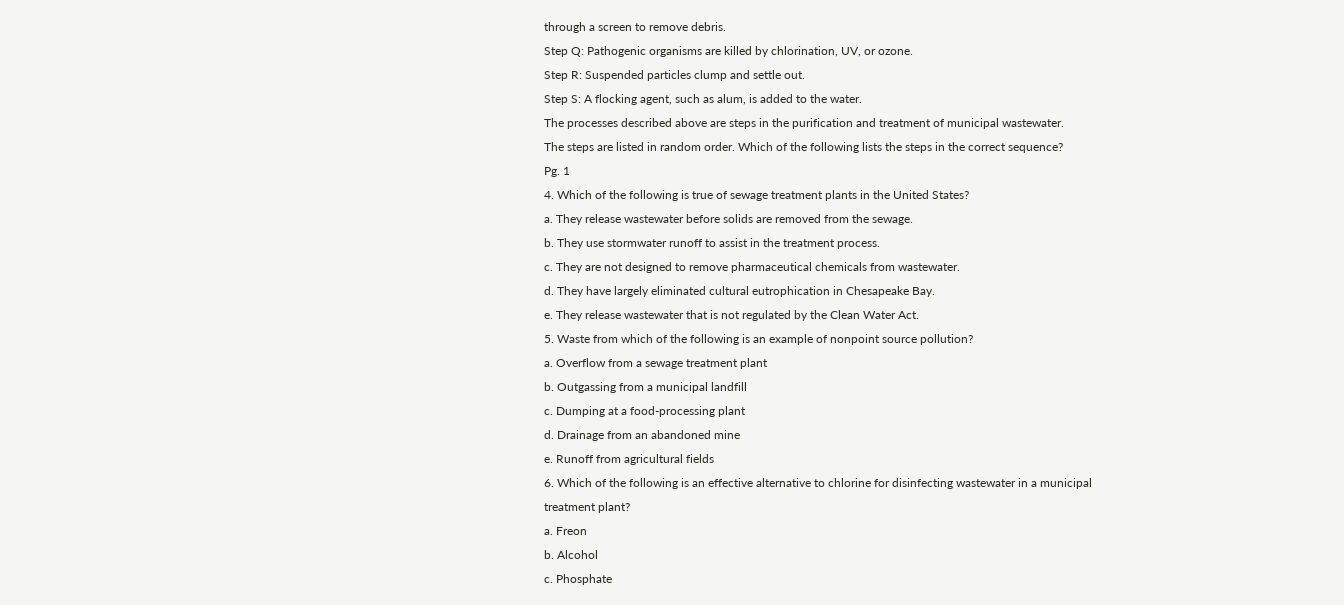through a screen to remove debris.
Step Q: Pathogenic organisms are killed by chlorination, UV, or ozone.
Step R: Suspended particles clump and settle out.
Step S: A flocking agent, such as alum, is added to the water.
The processes described above are steps in the purification and treatment of municipal wastewater.
The steps are listed in random order. Which of the following lists the steps in the correct sequence?
Pg. 1
4. Which of the following is true of sewage treatment plants in the United States?
a. They release wastewater before solids are removed from the sewage.
b. They use stormwater runoff to assist in the treatment process.
c. They are not designed to remove pharmaceutical chemicals from wastewater.
d. They have largely eliminated cultural eutrophication in Chesapeake Bay.
e. They release wastewater that is not regulated by the Clean Water Act.
5. Waste from which of the following is an example of nonpoint source pollution?
a. Overflow from a sewage treatment plant
b. Outgassing from a municipal landfill
c. Dumping at a food-processing plant
d. Drainage from an abandoned mine
e. Runoff from agricultural fields
6. Which of the following is an effective alternative to chlorine for disinfecting wastewater in a municipal
treatment plant?
a. Freon
b. Alcohol
c. Phosphate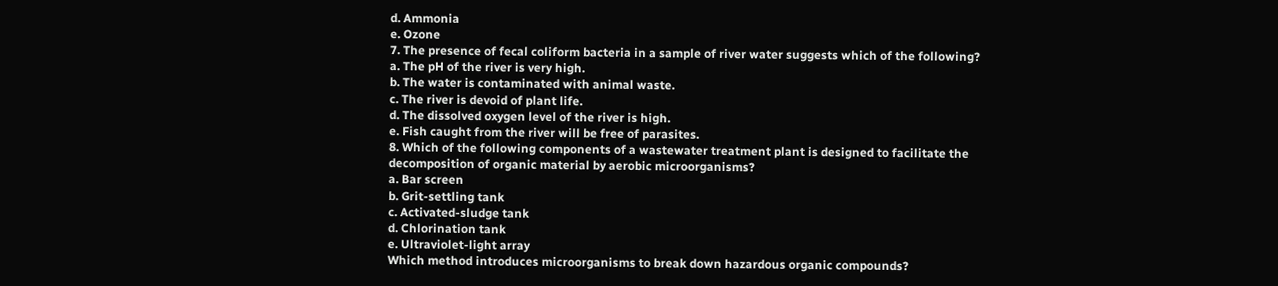d. Ammonia
e. Ozone
7. The presence of fecal coliform bacteria in a sample of river water suggests which of the following?
a. The pH of the river is very high.
b. The water is contaminated with animal waste.
c. The river is devoid of plant life.
d. The dissolved oxygen level of the river is high.
e. Fish caught from the river will be free of parasites.
8. Which of the following components of a wastewater treatment plant is designed to facilitate the
decomposition of organic material by aerobic microorganisms?
a. Bar screen
b. Grit-settling tank
c. Activated-sludge tank
d. Chlorination tank
e. Ultraviolet-light array
Which method introduces microorganisms to break down hazardous organic compounds?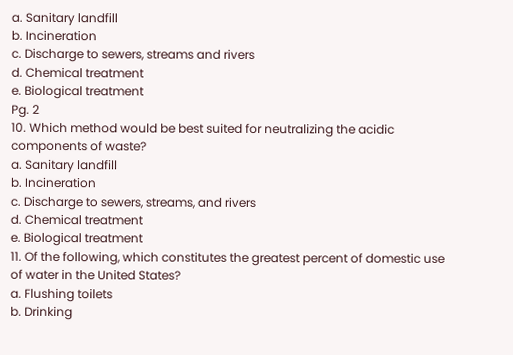a. Sanitary landfill
b. Incineration
c. Discharge to sewers, streams and rivers
d. Chemical treatment
e. Biological treatment
Pg. 2
10. Which method would be best suited for neutralizing the acidic components of waste?
a. Sanitary landfill
b. Incineration
c. Discharge to sewers, streams, and rivers
d. Chemical treatment
e. Biological treatment
11. Of the following, which constitutes the greatest percent of domestic use of water in the United States?
a. Flushing toilets
b. Drinking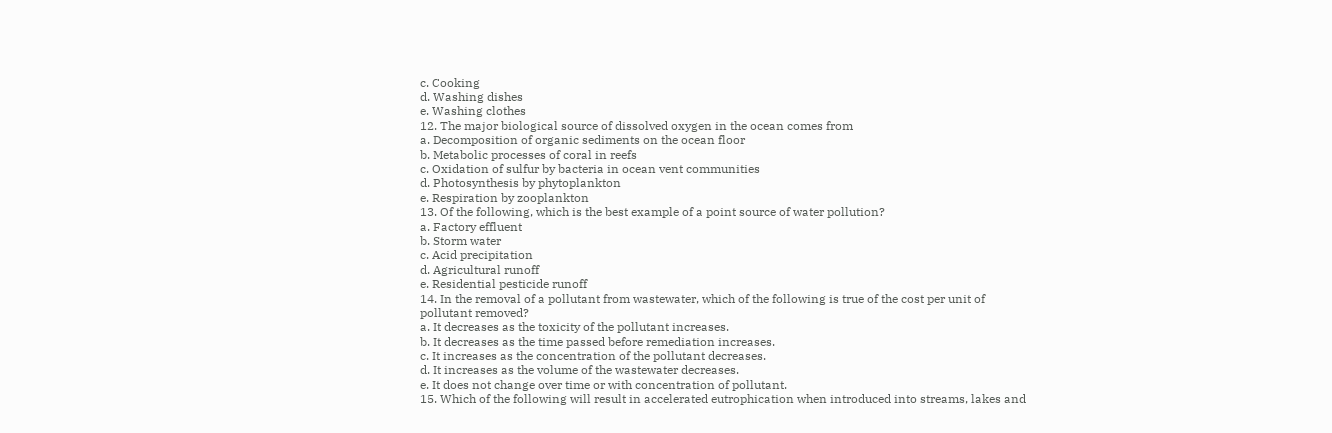c. Cooking
d. Washing dishes
e. Washing clothes
12. The major biological source of dissolved oxygen in the ocean comes from
a. Decomposition of organic sediments on the ocean floor
b. Metabolic processes of coral in reefs
c. Oxidation of sulfur by bacteria in ocean vent communities
d. Photosynthesis by phytoplankton
e. Respiration by zooplankton
13. Of the following, which is the best example of a point source of water pollution?
a. Factory effluent
b. Storm water
c. Acid precipitation
d. Agricultural runoff
e. Residential pesticide runoff
14. In the removal of a pollutant from wastewater, which of the following is true of the cost per unit of
pollutant removed?
a. It decreases as the toxicity of the pollutant increases.
b. It decreases as the time passed before remediation increases.
c. It increases as the concentration of the pollutant decreases.
d. It increases as the volume of the wastewater decreases.
e. It does not change over time or with concentration of pollutant.
15. Which of the following will result in accelerated eutrophication when introduced into streams, lakes and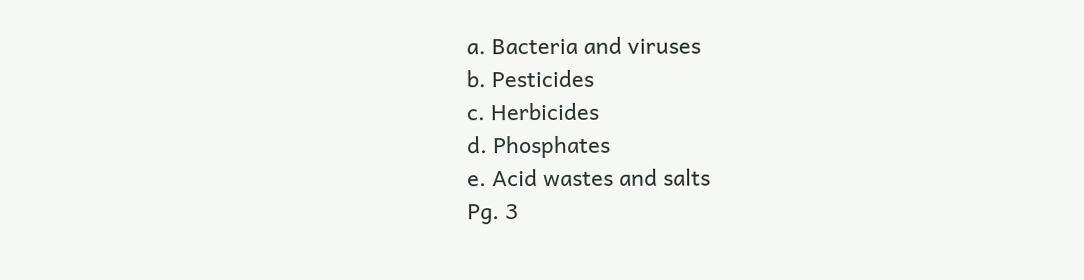a. Bacteria and viruses
b. Pesticides
c. Herbicides
d. Phosphates
e. Acid wastes and salts
Pg. 3